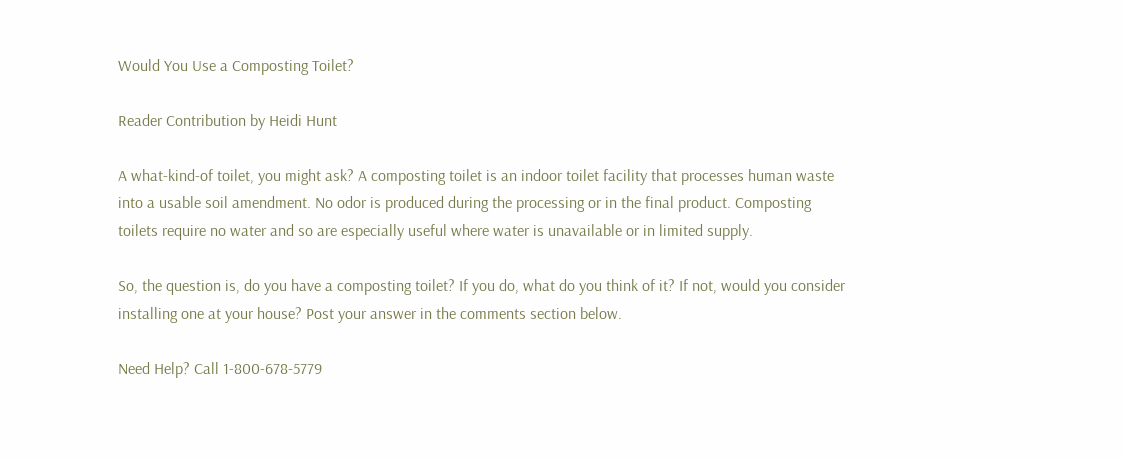Would You Use a Composting Toilet?

Reader Contribution by Heidi Hunt

A what-kind-of toilet, you might ask? A composting toilet is an indoor toilet facility that processes human waste into a usable soil amendment. No odor is produced during the processing or in the final product. Composting toilets require no water and so are especially useful where water is unavailable or in limited supply.

So, the question is, do you have a composting toilet? If you do, what do you think of it? If not, would you consider installing one at your house? Post your answer in the comments section below.

Need Help? Call 1-800-678-5779